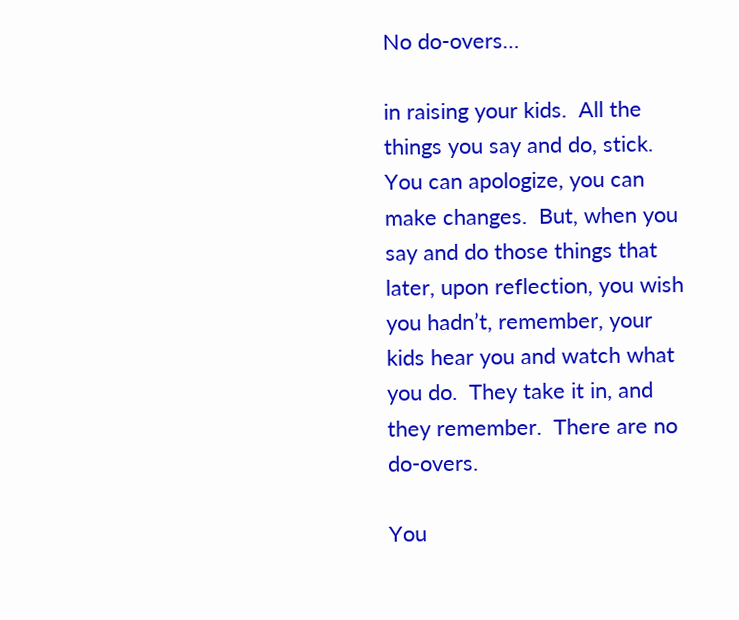No do-overs…

in raising your kids.  All the things you say and do, stick.  You can apologize, you can make changes.  But, when you say and do those things that later, upon reflection, you wish you hadn’t, remember, your kids hear you and watch what you do.  They take it in, and they remember.  There are no do-overs.

You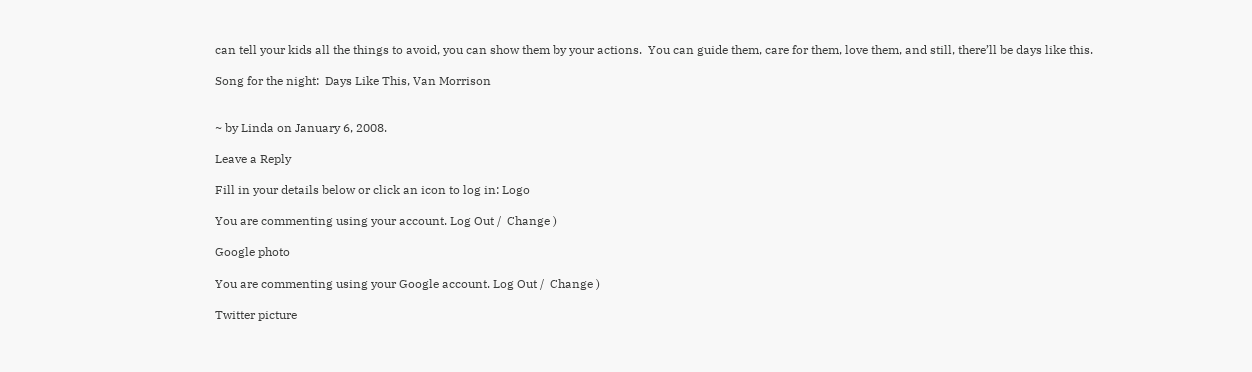can tell your kids all the things to avoid, you can show them by your actions.  You can guide them, care for them, love them, and still, there’ll be days like this.

Song for the night:  Days Like This, Van Morrison


~ by Linda on January 6, 2008.

Leave a Reply

Fill in your details below or click an icon to log in: Logo

You are commenting using your account. Log Out /  Change )

Google photo

You are commenting using your Google account. Log Out /  Change )

Twitter picture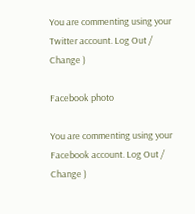You are commenting using your Twitter account. Log Out /  Change )

Facebook photo

You are commenting using your Facebook account. Log Out /  Change )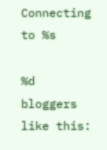Connecting to %s

%d bloggers like this: